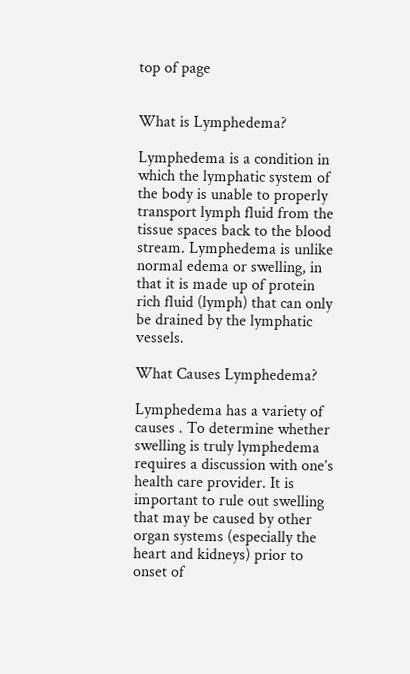top of page


What is Lymphedema?

Lymphedema is a condition in which the lymphatic system of the body is unable to properly transport lymph fluid from the tissue spaces back to the blood stream. Lymphedema is unlike normal edema or swelling, in that it is made up of protein rich fluid (lymph) that can only be drained by the lymphatic vessels.

What Causes Lymphedema?

Lymphedema has a variety of causes . To determine whether swelling is truly lymphedema requires a discussion with one’s health care provider. It is important to rule out swelling that may be caused by other organ systems (especially the heart and kidneys) prior to onset of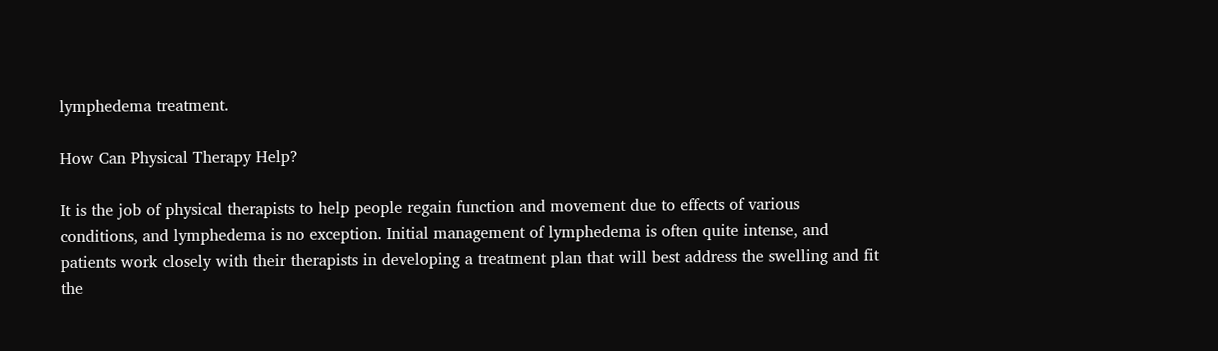lymphedema treatment.

How Can Physical Therapy Help?

It is the job of physical therapists to help people regain function and movement due to effects of various conditions, and lymphedema is no exception. Initial management of lymphedema is often quite intense, and patients work closely with their therapists in developing a treatment plan that will best address the swelling and fit the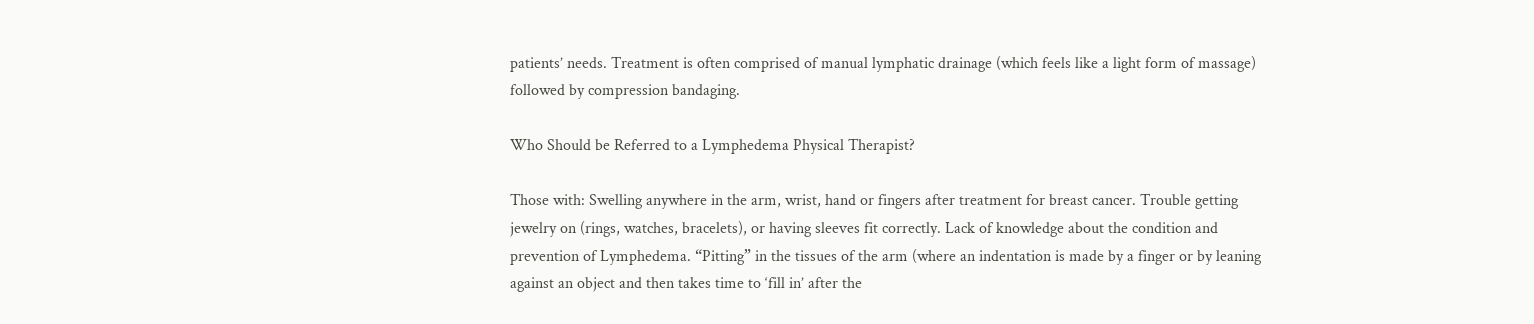patients’ needs. Treatment is often comprised of manual lymphatic drainage (which feels like a light form of massage) followed by compression bandaging.

Who Should be Referred to a Lymphedema Physical Therapist?

Those with: Swelling anywhere in the arm, wrist, hand or fingers after treatment for breast cancer. Trouble getting jewelry on (rings, watches, bracelets), or having sleeves fit correctly. Lack of knowledge about the condition and prevention of Lymphedema. “Pitting” in the tissues of the arm (where an indentation is made by a finger or by leaning against an object and then takes time to ‘fill in’ after the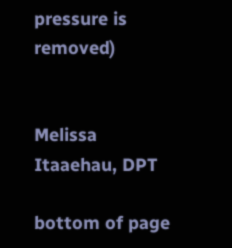pressure is removed)


Melissa Itaaehau, DPT

bottom of page